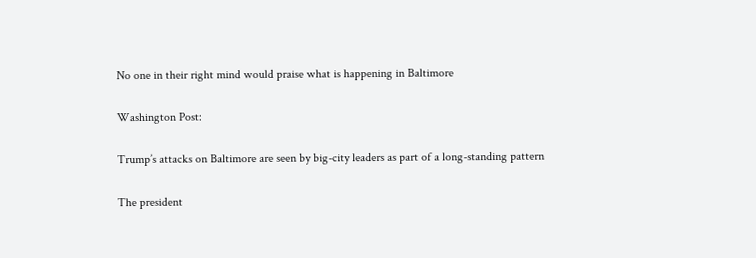No one in their right mind would praise what is happening in Baltimore

Washington Post:

Trump’s attacks on Baltimore are seen by big-city leaders as part of a long-standing pattern

The president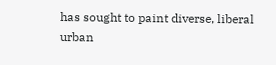has sought to paint diverse, liberal urban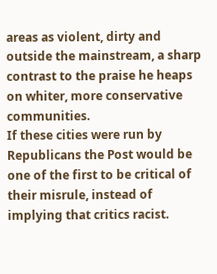areas as violent, dirty and outside the mainstream, a sharp contrast to the praise he heaps on whiter, more conservative communities.
If these cities were run by Republicans the Post would be one of the first to be critical of their misrule, instead of implying that critics racist.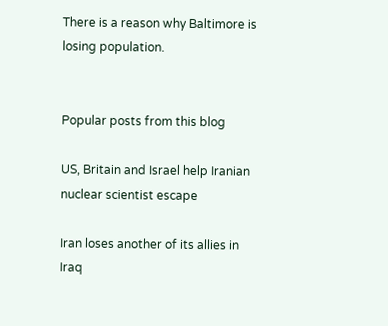There is a reason why Baltimore is losing population.


Popular posts from this blog

US, Britain and Israel help Iranian nuclear scientist escape

Iran loses another of its allies in Iraq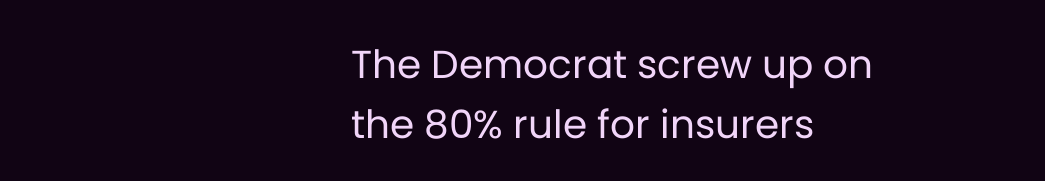The Democrat screw up on the 80% rule for insurers